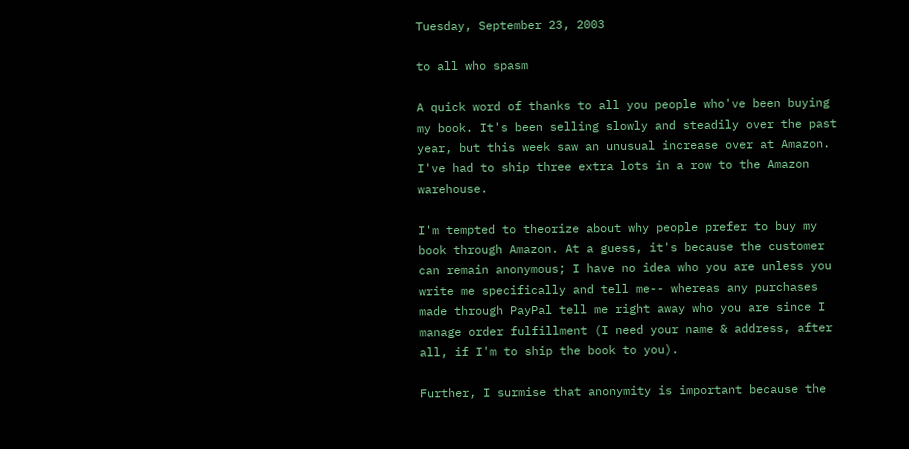Tuesday, September 23, 2003

to all who spasm

A quick word of thanks to all you people who've been buying my book. It's been selling slowly and steadily over the past year, but this week saw an unusual increase over at Amazon. I've had to ship three extra lots in a row to the Amazon warehouse.

I'm tempted to theorize about why people prefer to buy my book through Amazon. At a guess, it's because the customer can remain anonymous; I have no idea who you are unless you write me specifically and tell me-- whereas any purchases made through PayPal tell me right away who you are since I manage order fulfillment (I need your name & address, after all, if I'm to ship the book to you).

Further, I surmise that anonymity is important because the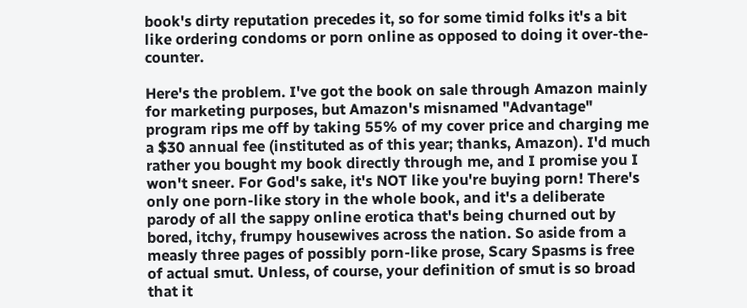book's dirty reputation precedes it, so for some timid folks it's a bit like ordering condoms or porn online as opposed to doing it over-the-counter.

Here's the problem. I've got the book on sale through Amazon mainly for marketing purposes, but Amazon's misnamed "Advantage" program rips me off by taking 55% of my cover price and charging me a $30 annual fee (instituted as of this year; thanks, Amazon). I'd much rather you bought my book directly through me, and I promise you I won't sneer. For God's sake, it's NOT like you're buying porn! There's only one porn-like story in the whole book, and it's a deliberate parody of all the sappy online erotica that's being churned out by bored, itchy, frumpy housewives across the nation. So aside from a measly three pages of possibly porn-like prose, Scary Spasms is free of actual smut. Unless, of course, your definition of smut is so broad that it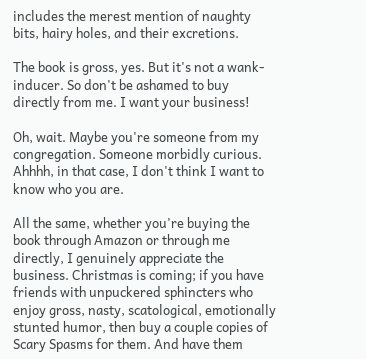includes the merest mention of naughty bits, hairy holes, and their excretions.

The book is gross, yes. But it's not a wank-inducer. So don't be ashamed to buy directly from me. I want your business!

Oh, wait. Maybe you're someone from my congregation. Someone morbidly curious. Ahhhh, in that case, I don't think I want to know who you are.

All the same, whether you're buying the book through Amazon or through me directly, I genuinely appreciate the business. Christmas is coming; if you have friends with unpuckered sphincters who enjoy gross, nasty, scatological, emotionally stunted humor, then buy a couple copies of Scary Spasms for them. And have them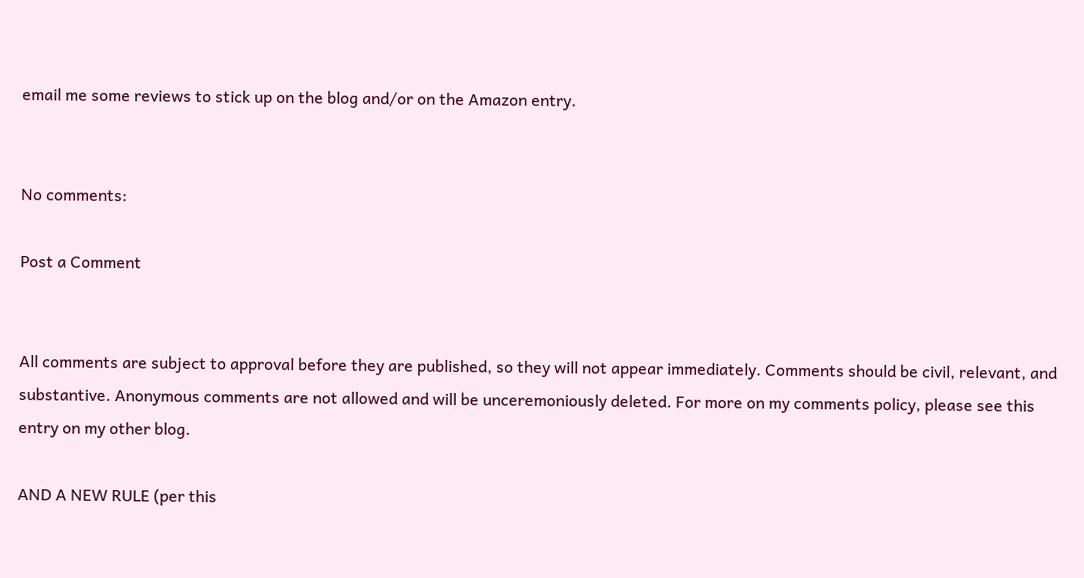email me some reviews to stick up on the blog and/or on the Amazon entry.


No comments:

Post a Comment


All comments are subject to approval before they are published, so they will not appear immediately. Comments should be civil, relevant, and substantive. Anonymous comments are not allowed and will be unceremoniously deleted. For more on my comments policy, please see this entry on my other blog.

AND A NEW RULE (per this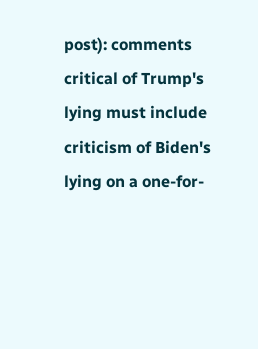post): comments critical of Trump's lying must include criticism of Biden's lying on a one-for-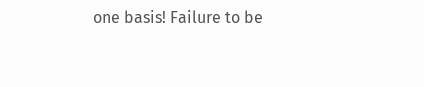one basis! Failure to be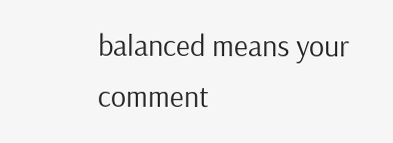balanced means your comment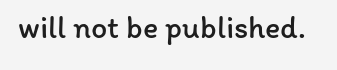will not be published.